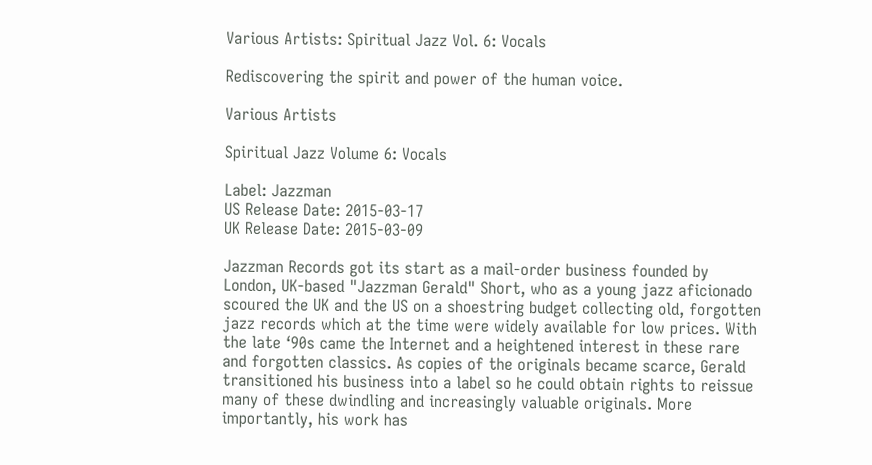Various Artists: Spiritual Jazz Vol. 6: Vocals

Rediscovering the spirit and power of the human voice.

Various Artists

Spiritual Jazz Volume 6: Vocals

Label: Jazzman
US Release Date: 2015-03-17
UK Release Date: 2015-03-09

Jazzman Records got its start as a mail-order business founded by London, UK-based "Jazzman Gerald" Short, who as a young jazz aficionado scoured the UK and the US on a shoestring budget collecting old, forgotten jazz records which at the time were widely available for low prices. With the late ‘90s came the Internet and a heightened interest in these rare and forgotten classics. As copies of the originals became scarce, Gerald transitioned his business into a label so he could obtain rights to reissue many of these dwindling and increasingly valuable originals. More importantly, his work has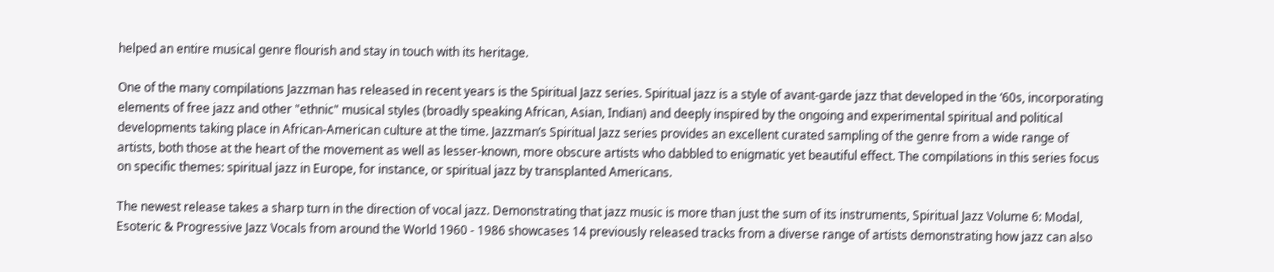helped an entire musical genre flourish and stay in touch with its heritage.

One of the many compilations Jazzman has released in recent years is the Spiritual Jazz series. Spiritual jazz is a style of avant-garde jazz that developed in the ‘60s, incorporating elements of free jazz and other "ethnic" musical styles (broadly speaking African, Asian, Indian) and deeply inspired by the ongoing and experimental spiritual and political developments taking place in African-American culture at the time. Jazzman’s Spiritual Jazz series provides an excellent curated sampling of the genre from a wide range of artists, both those at the heart of the movement as well as lesser-known, more obscure artists who dabbled to enigmatic yet beautiful effect. The compilations in this series focus on specific themes: spiritual jazz in Europe, for instance, or spiritual jazz by transplanted Americans.

The newest release takes a sharp turn in the direction of vocal jazz. Demonstrating that jazz music is more than just the sum of its instruments, Spiritual Jazz Volume 6: Modal, Esoteric & Progressive Jazz Vocals from around the World 1960 - 1986 showcases 14 previously released tracks from a diverse range of artists demonstrating how jazz can also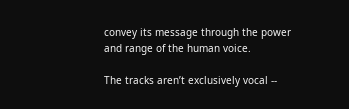convey its message through the power and range of the human voice.

The tracks aren’t exclusively vocal --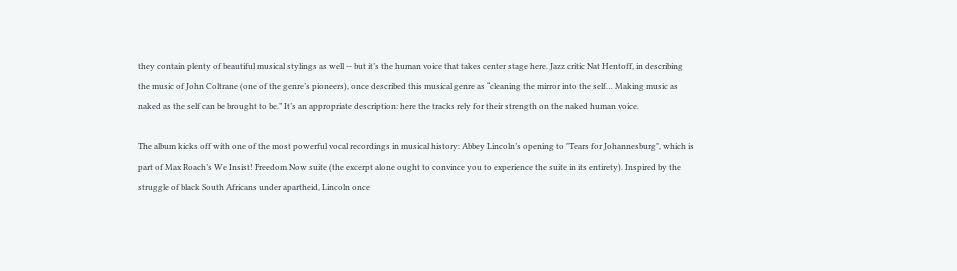they contain plenty of beautiful musical stylings as well -- but it’s the human voice that takes center stage here. Jazz critic Nat Hentoff, in describing the music of John Coltrane (one of the genre’s pioneers), once described this musical genre as “cleaning the mirror into the self… Making music as naked as the self can be brought to be.” It’s an appropriate description: here the tracks rely for their strength on the naked human voice.

The album kicks off with one of the most powerful vocal recordings in musical history: Abbey Lincoln’s opening to "Tears for Johannesburg", which is part of Max Roach’s We Insist! Freedom Now suite (the excerpt alone ought to convince you to experience the suite in its entirety). Inspired by the struggle of black South Africans under apartheid, Lincoln once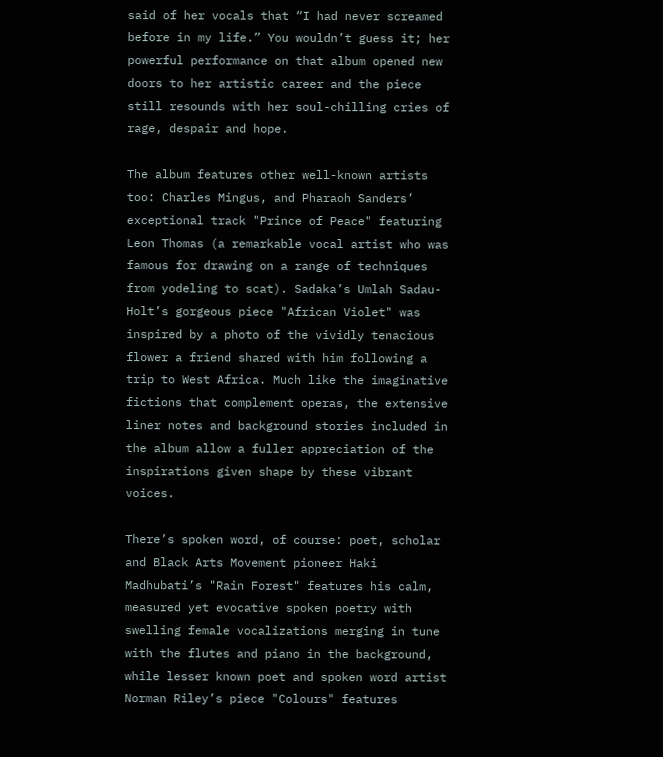said of her vocals that “I had never screamed before in my life.” You wouldn’t guess it; her powerful performance on that album opened new doors to her artistic career and the piece still resounds with her soul-chilling cries of rage, despair and hope.

The album features other well-known artists too: Charles Mingus, and Pharaoh Sanders’ exceptional track "Prince of Peace" featuring Leon Thomas (a remarkable vocal artist who was famous for drawing on a range of techniques from yodeling to scat). Sadaka’s Umlah Sadau-Holt’s gorgeous piece "African Violet" was inspired by a photo of the vividly tenacious flower a friend shared with him following a trip to West Africa. Much like the imaginative fictions that complement operas, the extensive liner notes and background stories included in the album allow a fuller appreciation of the inspirations given shape by these vibrant voices.

There’s spoken word, of course: poet, scholar and Black Arts Movement pioneer Haki Madhubati’s "Rain Forest" features his calm, measured yet evocative spoken poetry with swelling female vocalizations merging in tune with the flutes and piano in the background, while lesser known poet and spoken word artist Norman Riley’s piece "Colours" features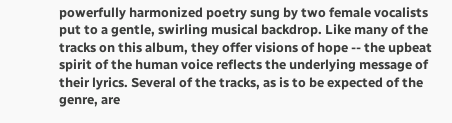powerfully harmonized poetry sung by two female vocalists put to a gentle, swirling musical backdrop. Like many of the tracks on this album, they offer visions of hope -- the upbeat spirit of the human voice reflects the underlying message of their lyrics. Several of the tracks, as is to be expected of the genre, are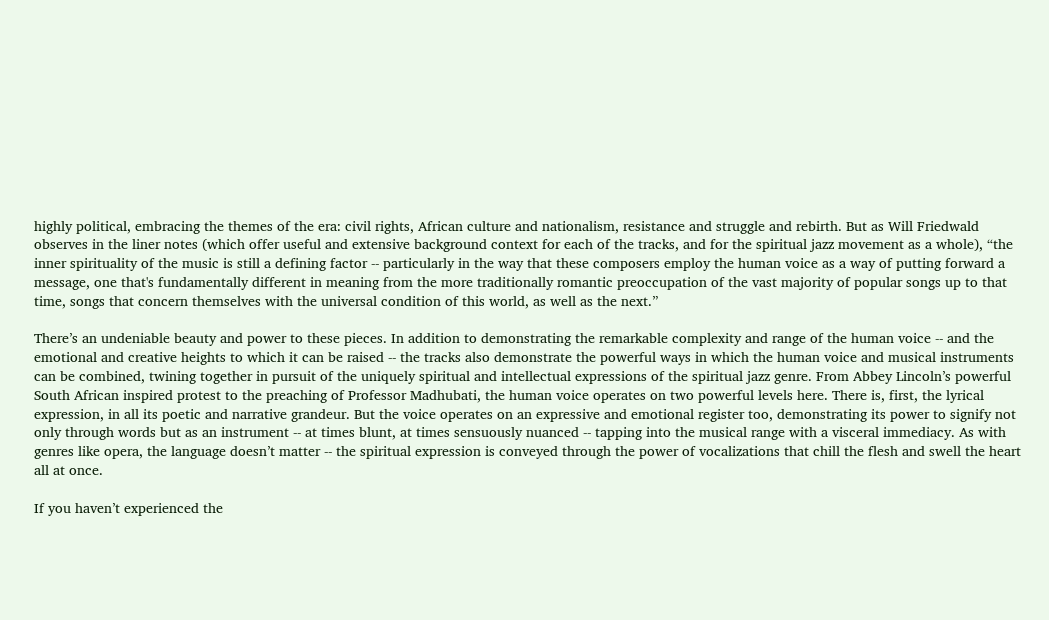highly political, embracing the themes of the era: civil rights, African culture and nationalism, resistance and struggle and rebirth. But as Will Friedwald observes in the liner notes (which offer useful and extensive background context for each of the tracks, and for the spiritual jazz movement as a whole), “the inner spirituality of the music is still a defining factor -- particularly in the way that these composers employ the human voice as a way of putting forward a message, one that's fundamentally different in meaning from the more traditionally romantic preoccupation of the vast majority of popular songs up to that time, songs that concern themselves with the universal condition of this world, as well as the next.”

There’s an undeniable beauty and power to these pieces. In addition to demonstrating the remarkable complexity and range of the human voice -- and the emotional and creative heights to which it can be raised -- the tracks also demonstrate the powerful ways in which the human voice and musical instruments can be combined, twining together in pursuit of the uniquely spiritual and intellectual expressions of the spiritual jazz genre. From Abbey Lincoln’s powerful South African inspired protest to the preaching of Professor Madhubati, the human voice operates on two powerful levels here. There is, first, the lyrical expression, in all its poetic and narrative grandeur. But the voice operates on an expressive and emotional register too, demonstrating its power to signify not only through words but as an instrument -- at times blunt, at times sensuously nuanced -- tapping into the musical range with a visceral immediacy. As with genres like opera, the language doesn’t matter -- the spiritual expression is conveyed through the power of vocalizations that chill the flesh and swell the heart all at once.

If you haven’t experienced the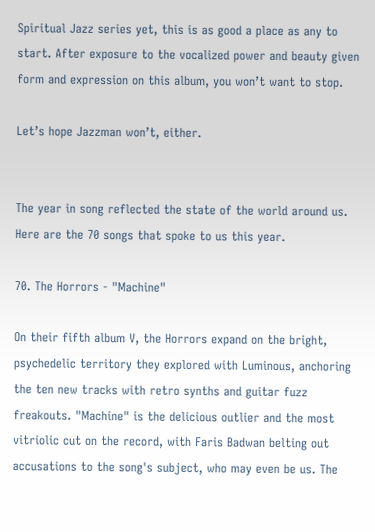Spiritual Jazz series yet, this is as good a place as any to start. After exposure to the vocalized power and beauty given form and expression on this album, you won’t want to stop.

Let’s hope Jazzman won’t, either.


The year in song reflected the state of the world around us. Here are the 70 songs that spoke to us this year.

70. The Horrors - "Machine"

On their fifth album V, the Horrors expand on the bright, psychedelic territory they explored with Luminous, anchoring the ten new tracks with retro synths and guitar fuzz freakouts. "Machine" is the delicious outlier and the most vitriolic cut on the record, with Faris Badwan belting out accusations to the song's subject, who may even be us. The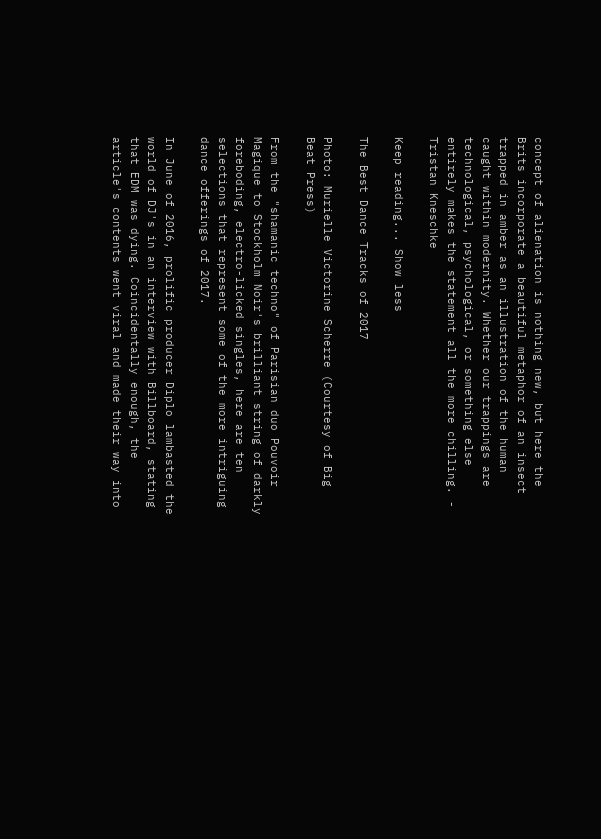concept of alienation is nothing new, but here the Brits incorporate a beautiful metaphor of an insect trapped in amber as an illustration of the human caught within modernity. Whether our trappings are technological, psychological, or something else entirely makes the statement all the more chilling. - Tristan Kneschke

Keep reading... Show less

The Best Dance Tracks of 2017

Photo: Murielle Victorine Scherre (Courtesy of Big Beat Press)

From the "shamanic techno" of Parisian duo Pouvoir Magique to Stockholm Noir's brilliant string of darkly foreboding, electro-licked singles, here are ten selections that represent some of the more intriguing dance offerings of 2017.

In June of 2016, prolific producer Diplo lambasted the world of DJ's in an interview with Billboard, stating that EDM was dying. Coincidentally enough, the article's contents went viral and made their way into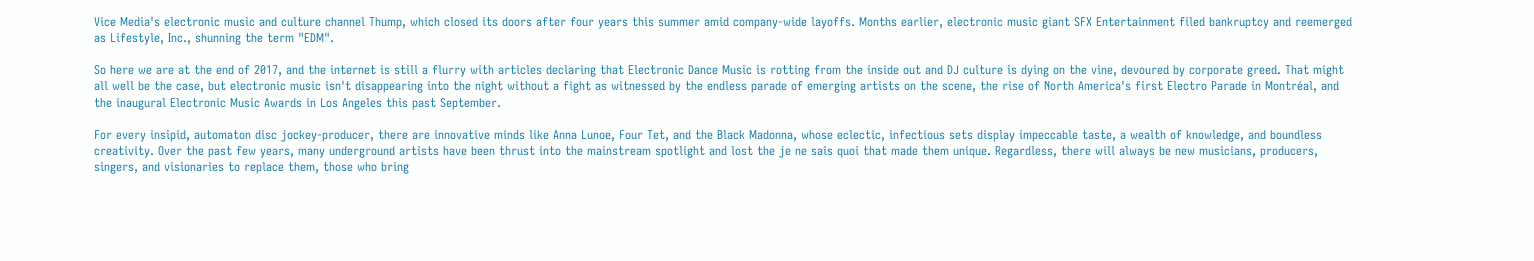Vice Media's electronic music and culture channel Thump, which closed its doors after four years this summer amid company-wide layoffs. Months earlier, electronic music giant SFX Entertainment filed bankruptcy and reemerged as Lifestyle, Inc., shunning the term "EDM".

So here we are at the end of 2017, and the internet is still a flurry with articles declaring that Electronic Dance Music is rotting from the inside out and DJ culture is dying on the vine, devoured by corporate greed. That might all well be the case, but electronic music isn't disappearing into the night without a fight as witnessed by the endless parade of emerging artists on the scene, the rise of North America's first Electro Parade in Montréal, and the inaugural Electronic Music Awards in Los Angeles this past September.

For every insipid, automaton disc jockey-producer, there are innovative minds like Anna Lunoe, Four Tet, and the Black Madonna, whose eclectic, infectious sets display impeccable taste, a wealth of knowledge, and boundless creativity. Over the past few years, many underground artists have been thrust into the mainstream spotlight and lost the je ne sais quoi that made them unique. Regardless, there will always be new musicians, producers, singers, and visionaries to replace them, those who bring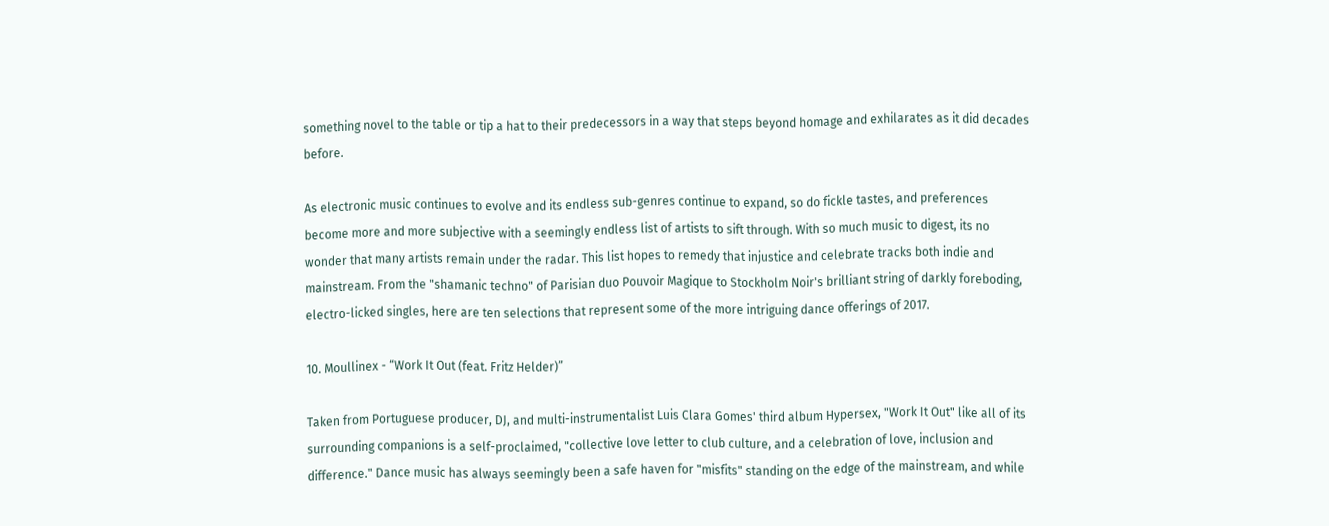something novel to the table or tip a hat to their predecessors in a way that steps beyond homage and exhilarates as it did decades before.

As electronic music continues to evolve and its endless sub-genres continue to expand, so do fickle tastes, and preferences become more and more subjective with a seemingly endless list of artists to sift through. With so much music to digest, its no wonder that many artists remain under the radar. This list hopes to remedy that injustice and celebrate tracks both indie and mainstream. From the "shamanic techno" of Parisian duo Pouvoir Magique to Stockholm Noir's brilliant string of darkly foreboding, electro-licked singles, here are ten selections that represent some of the more intriguing dance offerings of 2017.

10. Moullinex - “Work It Out (feat. Fritz Helder)”

Taken from Portuguese producer, DJ, and multi-instrumentalist Luis Clara Gomes' third album Hypersex, "Work It Out" like all of its surrounding companions is a self-proclaimed, "collective love letter to club culture, and a celebration of love, inclusion and difference." Dance music has always seemingly been a safe haven for "misfits" standing on the edge of the mainstream, and while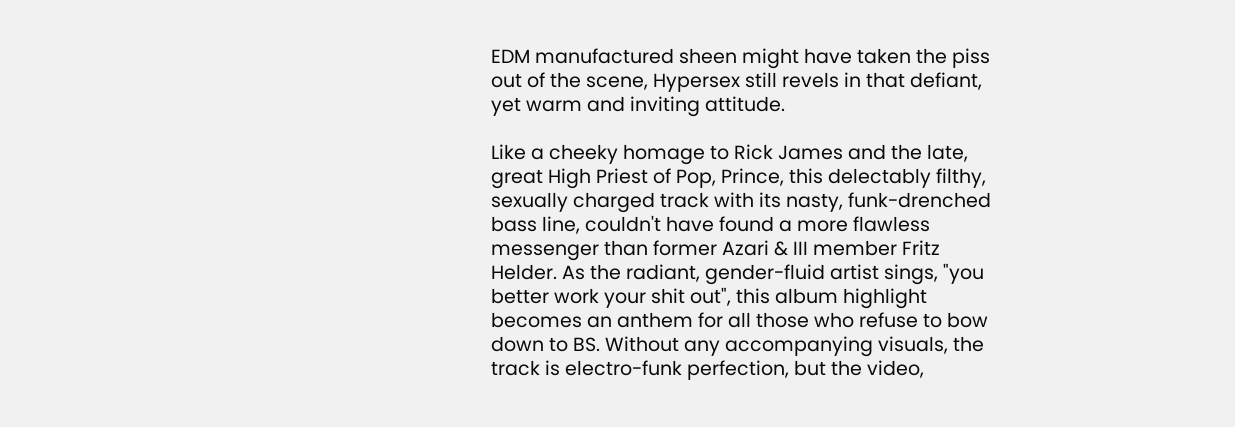EDM manufactured sheen might have taken the piss out of the scene, Hypersex still revels in that defiant, yet warm and inviting attitude.

Like a cheeky homage to Rick James and the late, great High Priest of Pop, Prince, this delectably filthy, sexually charged track with its nasty, funk-drenched bass line, couldn't have found a more flawless messenger than former Azari & III member Fritz Helder. As the radiant, gender-fluid artist sings, "you better work your shit out", this album highlight becomes an anthem for all those who refuse to bow down to BS. Without any accompanying visuals, the track is electro-funk perfection, but the video,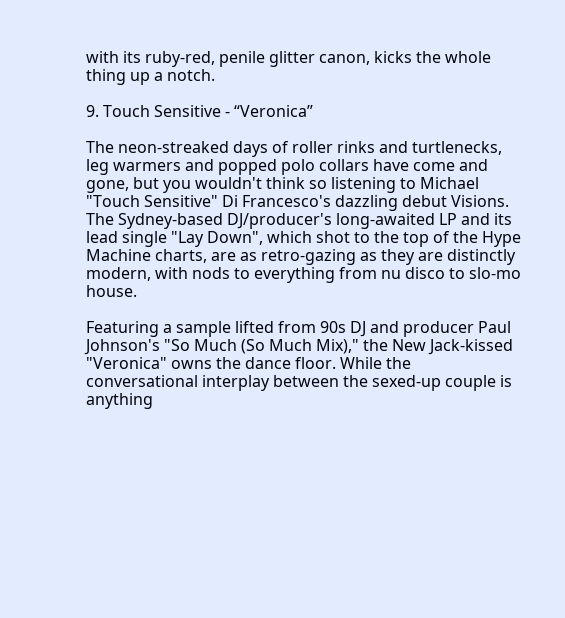with its ruby-red, penile glitter canon, kicks the whole thing up a notch.

9. Touch Sensitive - “Veronica”

The neon-streaked days of roller rinks and turtlenecks, leg warmers and popped polo collars have come and gone, but you wouldn't think so listening to Michael "Touch Sensitive" Di Francesco's dazzling debut Visions. The Sydney-based DJ/producer's long-awaited LP and its lead single "Lay Down", which shot to the top of the Hype Machine charts, are as retro-gazing as they are distinctly modern, with nods to everything from nu disco to slo-mo house.

Featuring a sample lifted from 90s DJ and producer Paul Johnson's "So Much (So Much Mix)," the New Jack-kissed "Veronica" owns the dance floor. While the conversational interplay between the sexed-up couple is anything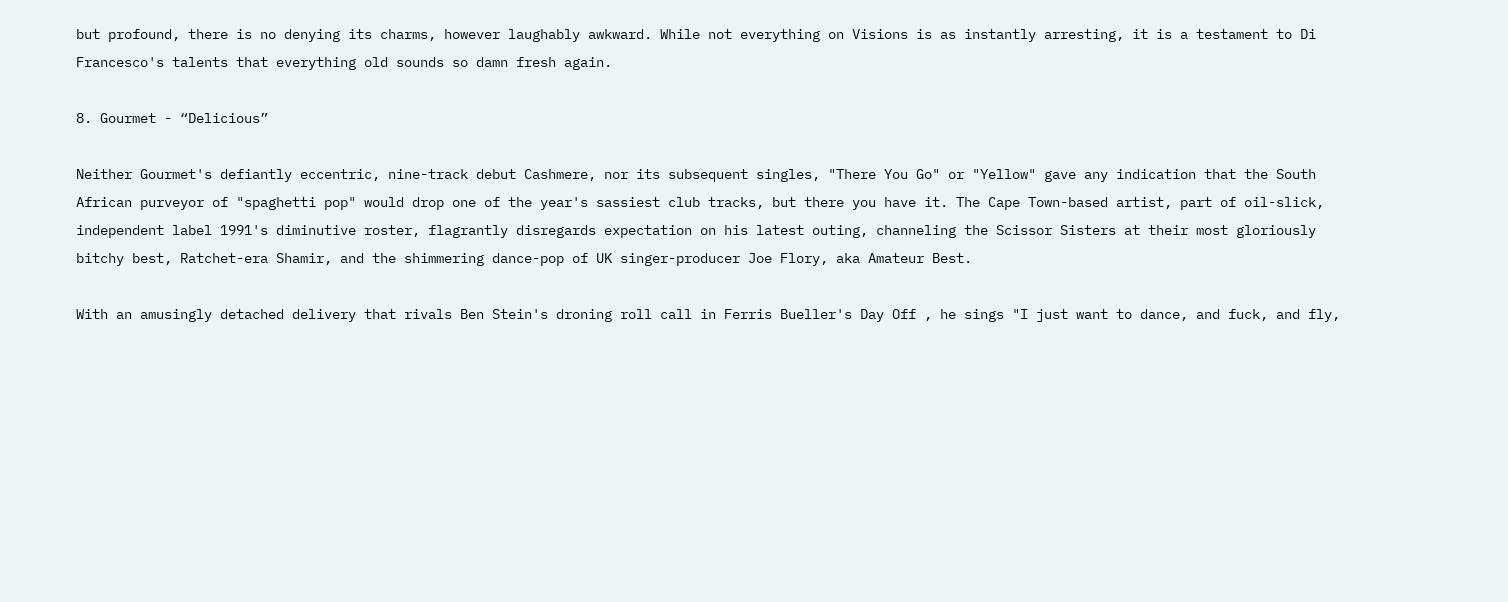but profound, there is no denying its charms, however laughably awkward. While not everything on Visions is as instantly arresting, it is a testament to Di Francesco's talents that everything old sounds so damn fresh again.

8. Gourmet - “Delicious”

Neither Gourmet's defiantly eccentric, nine-track debut Cashmere, nor its subsequent singles, "There You Go" or "Yellow" gave any indication that the South African purveyor of "spaghetti pop" would drop one of the year's sassiest club tracks, but there you have it. The Cape Town-based artist, part of oil-slick, independent label 1991's diminutive roster, flagrantly disregards expectation on his latest outing, channeling the Scissor Sisters at their most gloriously bitchy best, Ratchet-era Shamir, and the shimmering dance-pop of UK singer-producer Joe Flory, aka Amateur Best.

With an amusingly detached delivery that rivals Ben Stein's droning roll call in Ferris Bueller's Day Off , he sings "I just want to dance, and fuck, and fly,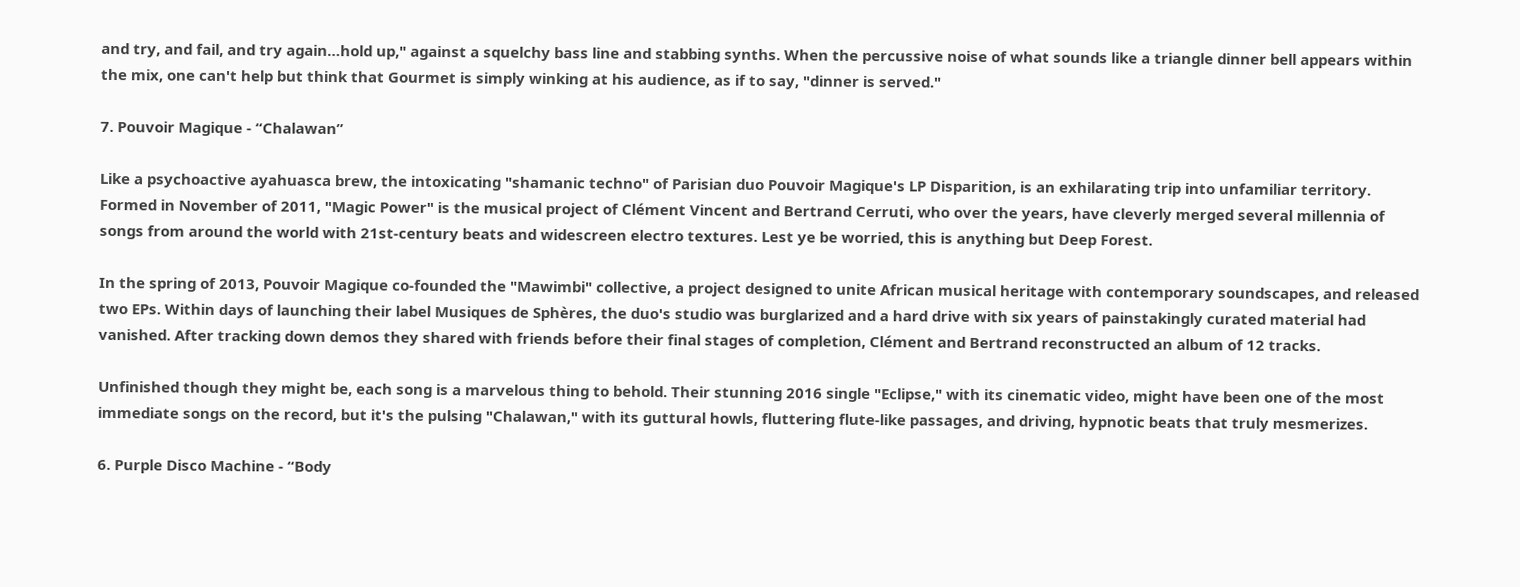and try, and fail, and try again…hold up," against a squelchy bass line and stabbing synths. When the percussive noise of what sounds like a triangle dinner bell appears within the mix, one can't help but think that Gourmet is simply winking at his audience, as if to say, "dinner is served."

7. Pouvoir Magique - “Chalawan”

Like a psychoactive ayahuasca brew, the intoxicating "shamanic techno" of Parisian duo Pouvoir Magique's LP Disparition, is an exhilarating trip into unfamiliar territory. Formed in November of 2011, "Magic Power" is the musical project of Clément Vincent and Bertrand Cerruti, who over the years, have cleverly merged several millennia of songs from around the world with 21st-century beats and widescreen electro textures. Lest ye be worried, this is anything but Deep Forest.

In the spring of 2013, Pouvoir Magique co-founded the "Mawimbi" collective, a project designed to unite African musical heritage with contemporary soundscapes, and released two EPs. Within days of launching their label Musiques de Sphères, the duo's studio was burglarized and a hard drive with six years of painstakingly curated material had vanished. After tracking down demos they shared with friends before their final stages of completion, Clément and Bertrand reconstructed an album of 12 tracks.

Unfinished though they might be, each song is a marvelous thing to behold. Their stunning 2016 single "Eclipse," with its cinematic video, might have been one of the most immediate songs on the record, but it's the pulsing "Chalawan," with its guttural howls, fluttering flute-like passages, and driving, hypnotic beats that truly mesmerizes.

6. Purple Disco Machine - “Body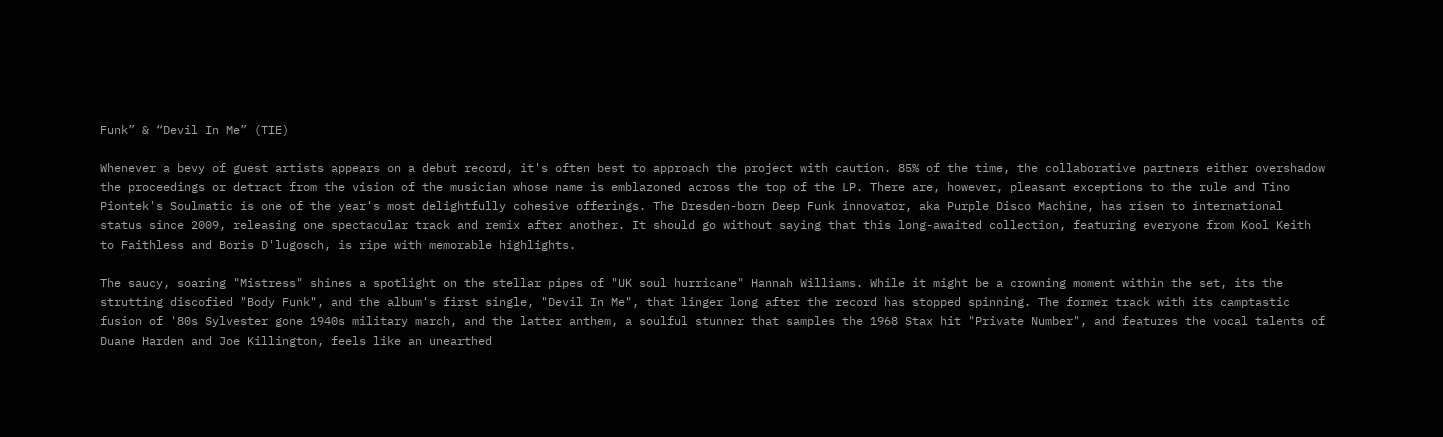Funk” & “Devil In Me” (TIE)

Whenever a bevy of guest artists appears on a debut record, it's often best to approach the project with caution. 85% of the time, the collaborative partners either overshadow the proceedings or detract from the vision of the musician whose name is emblazoned across the top of the LP. There are, however, pleasant exceptions to the rule and Tino Piontek's Soulmatic is one of the year's most delightfully cohesive offerings. The Dresden-born Deep Funk innovator, aka Purple Disco Machine, has risen to international status since 2009, releasing one spectacular track and remix after another. It should go without saying that this long-awaited collection, featuring everyone from Kool Keith to Faithless and Boris D'lugosch, is ripe with memorable highlights.

The saucy, soaring "Mistress" shines a spotlight on the stellar pipes of "UK soul hurricane" Hannah Williams. While it might be a crowning moment within the set, its the strutting discofied "Body Funk", and the album's first single, "Devil In Me", that linger long after the record has stopped spinning. The former track with its camptastic fusion of '80s Sylvester gone 1940s military march, and the latter anthem, a soulful stunner that samples the 1968 Stax hit "Private Number", and features the vocal talents of Duane Harden and Joe Killington, feels like an unearthed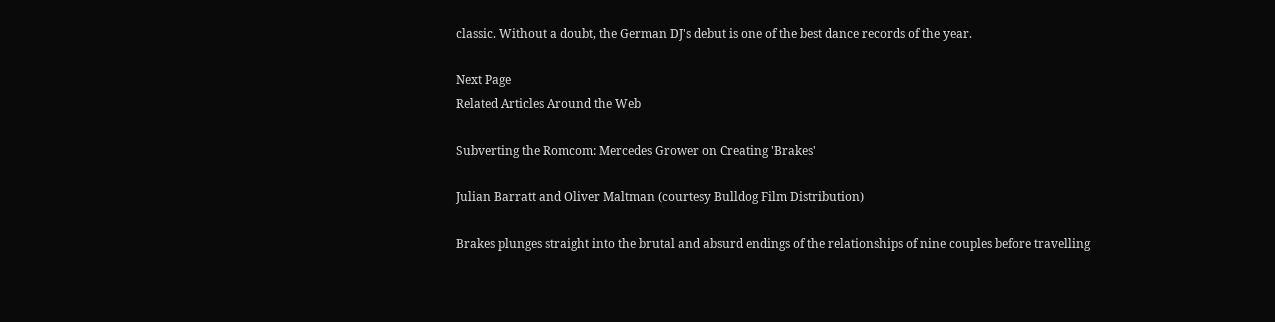classic. Without a doubt, the German DJ's debut is one of the best dance records of the year.

Next Page
Related Articles Around the Web

Subverting the Romcom: Mercedes Grower on Creating 'Brakes'

Julian Barratt and Oliver Maltman (courtesy Bulldog Film Distribution)

Brakes plunges straight into the brutal and absurd endings of the relationships of nine couples before travelling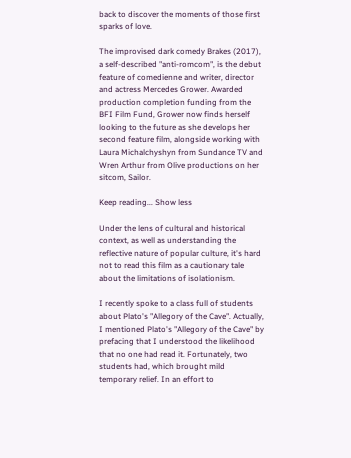back to discover the moments of those first sparks of love.

The improvised dark comedy Brakes (2017), a self-described "anti-romcom", is the debut feature of comedienne and writer, director and actress Mercedes Grower. Awarded production completion funding from the BFI Film Fund, Grower now finds herself looking to the future as she develops her second feature film, alongside working with Laura Michalchyshyn from Sundance TV and Wren Arthur from Olive productions on her sitcom, Sailor.

Keep reading... Show less

Under the lens of cultural and historical context, as well as understanding the reflective nature of popular culture, it's hard not to read this film as a cautionary tale about the limitations of isolationism.

I recently spoke to a class full of students about Plato's "Allegory of the Cave". Actually, I mentioned Plato's "Allegory of the Cave" by prefacing that I understood the likelihood that no one had read it. Fortunately, two students had, which brought mild temporary relief. In an effort to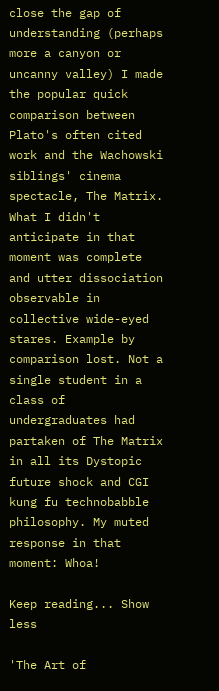close the gap of understanding (perhaps more a canyon or uncanny valley) I made the popular quick comparison between Plato's often cited work and the Wachowski siblings' cinema spectacle, The Matrix. What I didn't anticipate in that moment was complete and utter dissociation observable in collective wide-eyed stares. Example by comparison lost. Not a single student in a class of undergraduates had partaken of The Matrix in all its Dystopic future shock and CGI kung fu technobabble philosophy. My muted response in that moment: Whoa!

Keep reading... Show less

'The Art of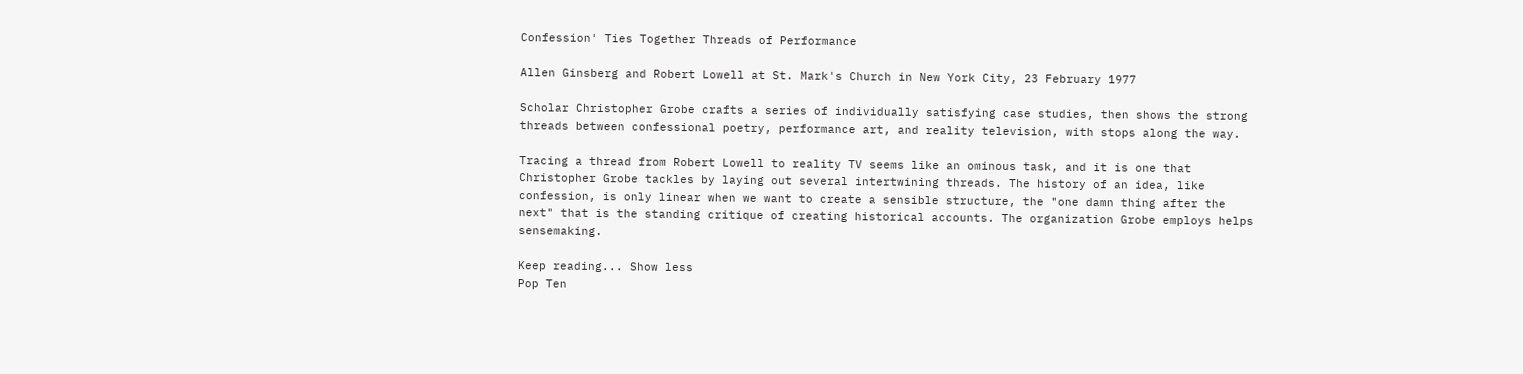Confession' Ties Together Threads of Performance

Allen Ginsberg and Robert Lowell at St. Mark's Church in New York City, 23 February 1977

Scholar Christopher Grobe crafts a series of individually satisfying case studies, then shows the strong threads between confessional poetry, performance art, and reality television, with stops along the way.

Tracing a thread from Robert Lowell to reality TV seems like an ominous task, and it is one that Christopher Grobe tackles by laying out several intertwining threads. The history of an idea, like confession, is only linear when we want to create a sensible structure, the "one damn thing after the next" that is the standing critique of creating historical accounts. The organization Grobe employs helps sensemaking.

Keep reading... Show less
Pop Ten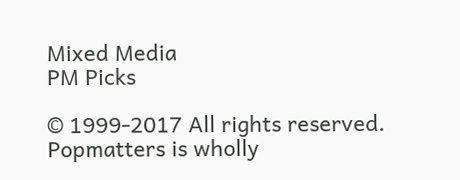Mixed Media
PM Picks

© 1999-2017 All rights reserved.
Popmatters is wholly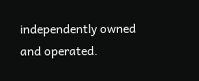independently owned and operated.